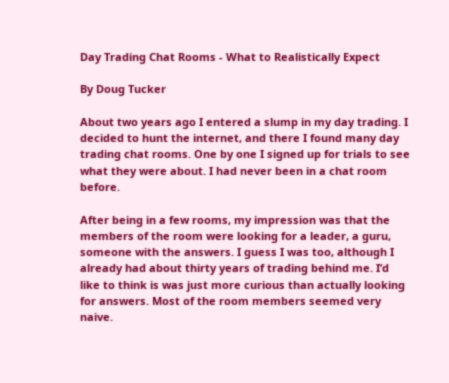Day Trading Chat Rooms - What to Realistically Expect

By Doug Tucker

About two years ago I entered a slump in my day trading. I decided to hunt the internet, and there I found many day trading chat rooms. One by one I signed up for trials to see what they were about. I had never been in a chat room before.

After being in a few rooms, my impression was that the members of the room were looking for a leader, a guru, someone with the answers. I guess I was too, although I already had about thirty years of trading behind me. I’d like to think is was just more curious than actually looking for answers. Most of the room members seemed very naive.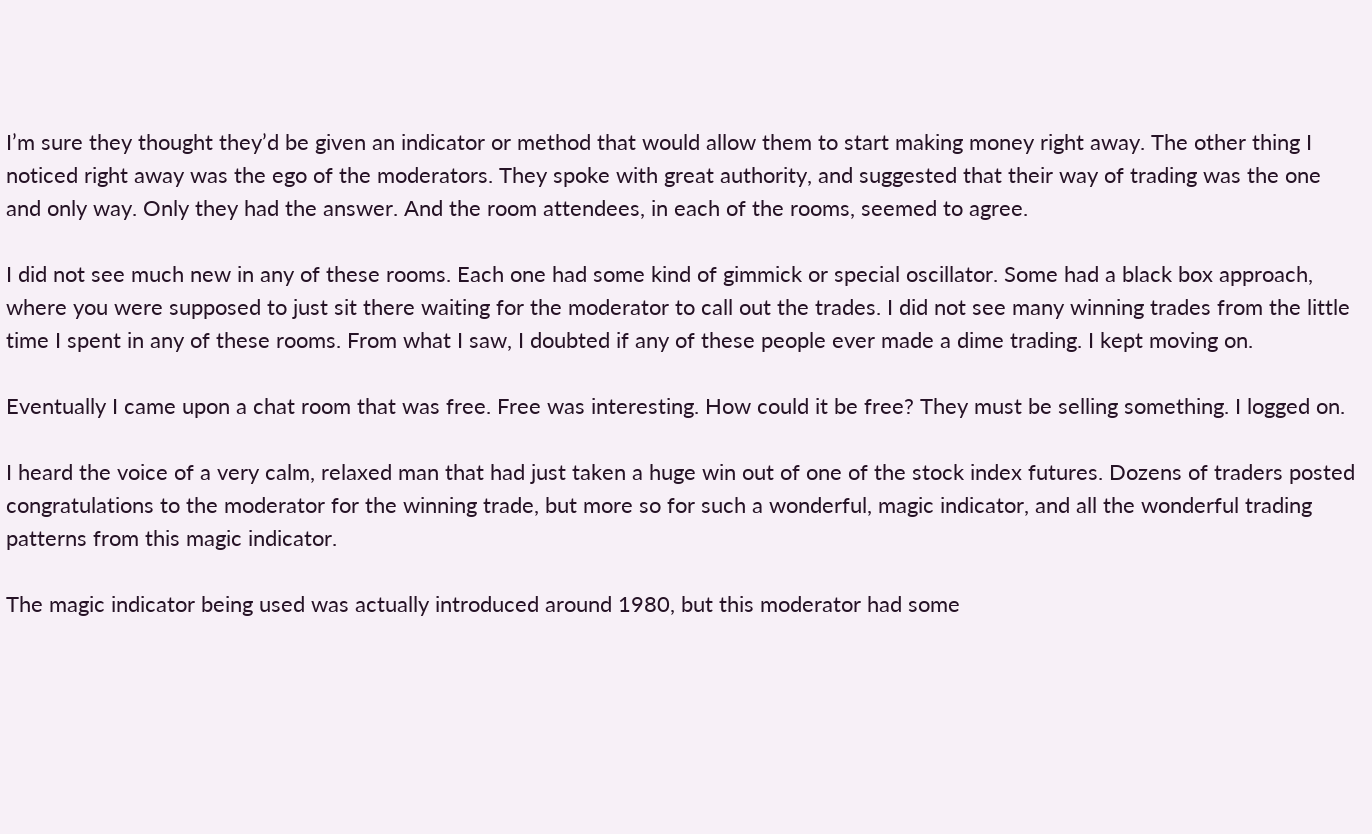I’m sure they thought they’d be given an indicator or method that would allow them to start making money right away. The other thing I noticed right away was the ego of the moderators. They spoke with great authority, and suggested that their way of trading was the one and only way. Only they had the answer. And the room attendees, in each of the rooms, seemed to agree.

I did not see much new in any of these rooms. Each one had some kind of gimmick or special oscillator. Some had a black box approach, where you were supposed to just sit there waiting for the moderator to call out the trades. I did not see many winning trades from the little time I spent in any of these rooms. From what I saw, I doubted if any of these people ever made a dime trading. I kept moving on.

Eventually I came upon a chat room that was free. Free was interesting. How could it be free? They must be selling something. I logged on.

I heard the voice of a very calm, relaxed man that had just taken a huge win out of one of the stock index futures. Dozens of traders posted congratulations to the moderator for the winning trade, but more so for such a wonderful, magic indicator, and all the wonderful trading patterns from this magic indicator.

The magic indicator being used was actually introduced around 1980, but this moderator had some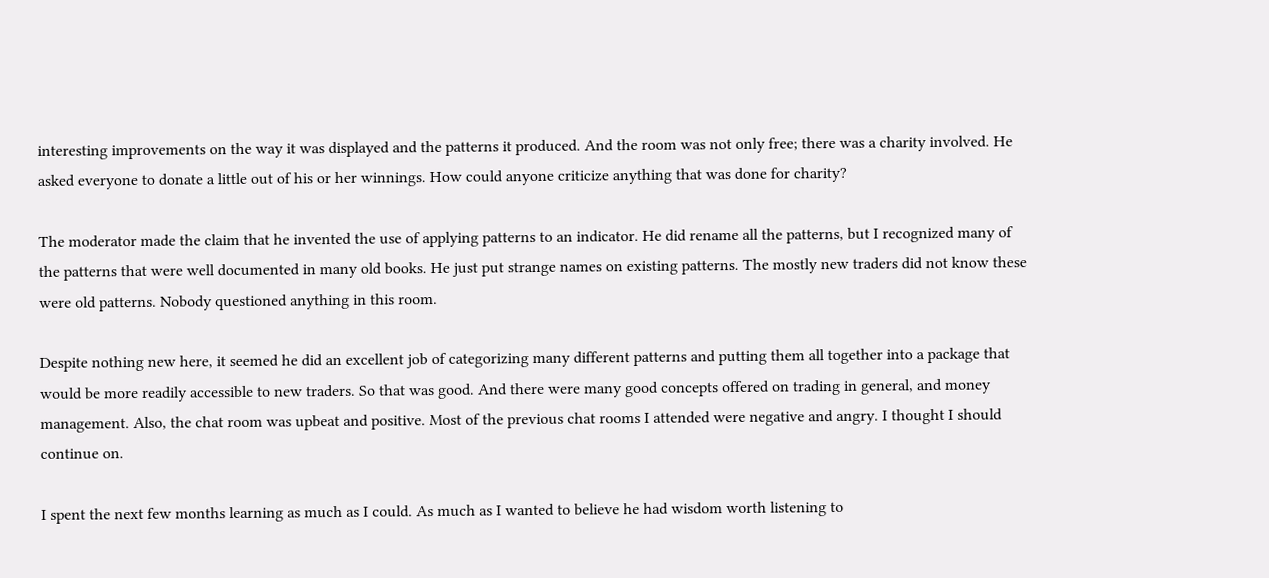interesting improvements on the way it was displayed and the patterns it produced. And the room was not only free; there was a charity involved. He asked everyone to donate a little out of his or her winnings. How could anyone criticize anything that was done for charity?

The moderator made the claim that he invented the use of applying patterns to an indicator. He did rename all the patterns, but I recognized many of the patterns that were well documented in many old books. He just put strange names on existing patterns. The mostly new traders did not know these were old patterns. Nobody questioned anything in this room.

Despite nothing new here, it seemed he did an excellent job of categorizing many different patterns and putting them all together into a package that would be more readily accessible to new traders. So that was good. And there were many good concepts offered on trading in general, and money management. Also, the chat room was upbeat and positive. Most of the previous chat rooms I attended were negative and angry. I thought I should continue on.

I spent the next few months learning as much as I could. As much as I wanted to believe he had wisdom worth listening to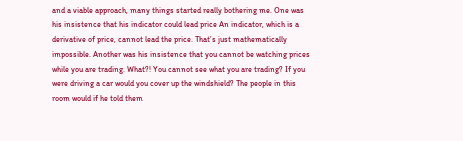and a viable approach, many things started really bothering me. One was his insistence that his indicator could lead price An indicator, which is a derivative of price, cannot lead the price. That’s just mathematically impossible. Another was his insistence that you cannot be watching prices while you are trading. What?! You cannot see what you are trading? If you were driving a car would you cover up the windshield? The people in this room would if he told them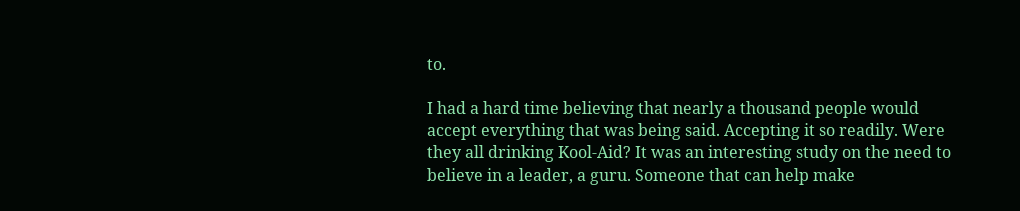to.

I had a hard time believing that nearly a thousand people would accept everything that was being said. Accepting it so readily. Were they all drinking Kool-Aid? It was an interesting study on the need to believe in a leader, a guru. Someone that can help make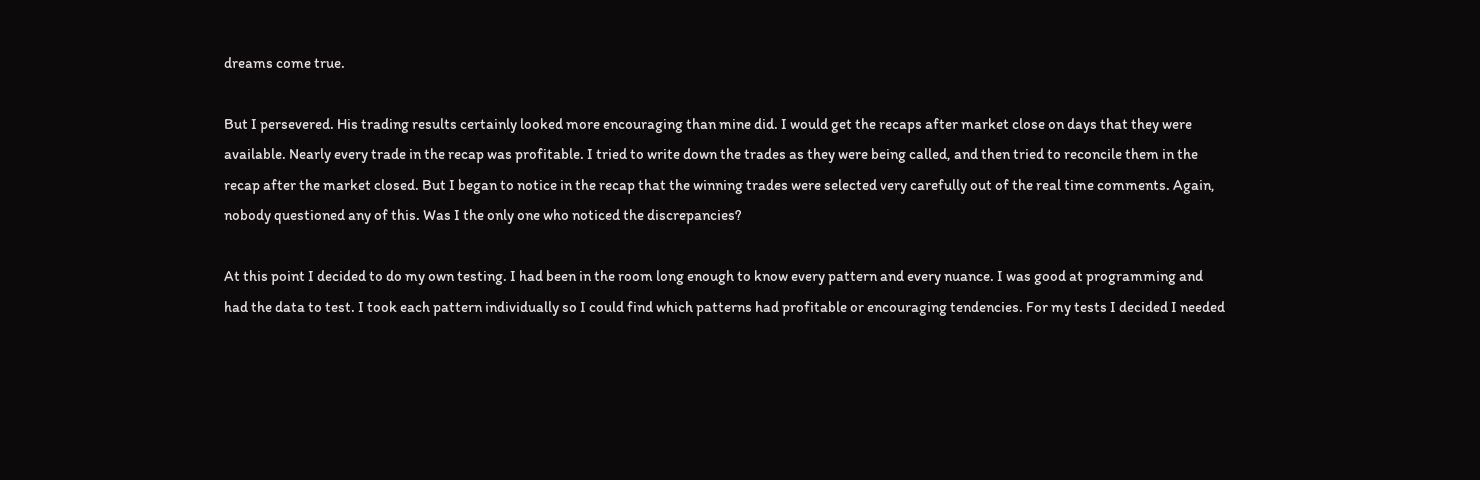dreams come true.

But I persevered. His trading results certainly looked more encouraging than mine did. I would get the recaps after market close on days that they were available. Nearly every trade in the recap was profitable. I tried to write down the trades as they were being called, and then tried to reconcile them in the recap after the market closed. But I began to notice in the recap that the winning trades were selected very carefully out of the real time comments. Again, nobody questioned any of this. Was I the only one who noticed the discrepancies?

At this point I decided to do my own testing. I had been in the room long enough to know every pattern and every nuance. I was good at programming and had the data to test. I took each pattern individually so I could find which patterns had profitable or encouraging tendencies. For my tests I decided I needed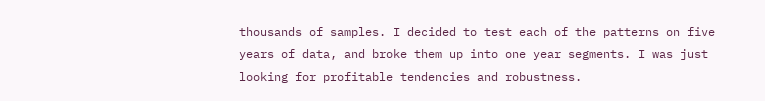thousands of samples. I decided to test each of the patterns on five years of data, and broke them up into one year segments. I was just looking for profitable tendencies and robustness.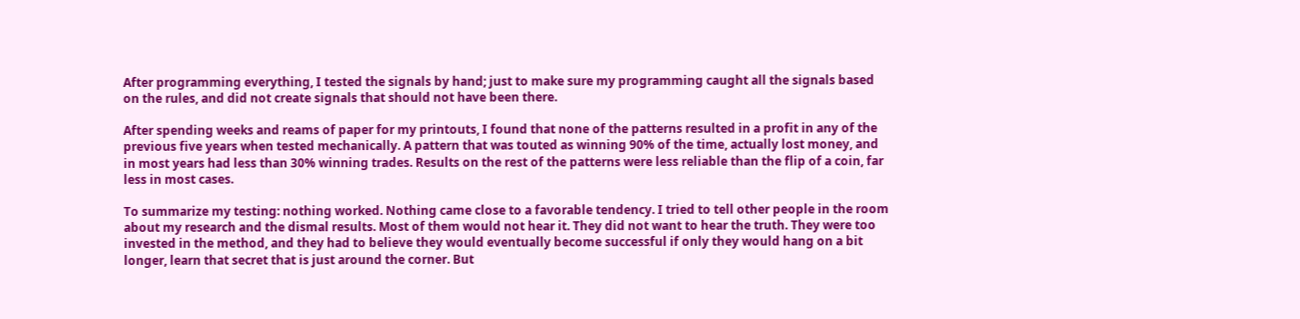After programming everything, I tested the signals by hand; just to make sure my programming caught all the signals based on the rules, and did not create signals that should not have been there.

After spending weeks and reams of paper for my printouts, I found that none of the patterns resulted in a profit in any of the previous five years when tested mechanically. A pattern that was touted as winning 90% of the time, actually lost money, and in most years had less than 30% winning trades. Results on the rest of the patterns were less reliable than the flip of a coin, far less in most cases.

To summarize my testing: nothing worked. Nothing came close to a favorable tendency. I tried to tell other people in the room about my research and the dismal results. Most of them would not hear it. They did not want to hear the truth. They were too invested in the method, and they had to believe they would eventually become successful if only they would hang on a bit longer, learn that secret that is just around the corner. But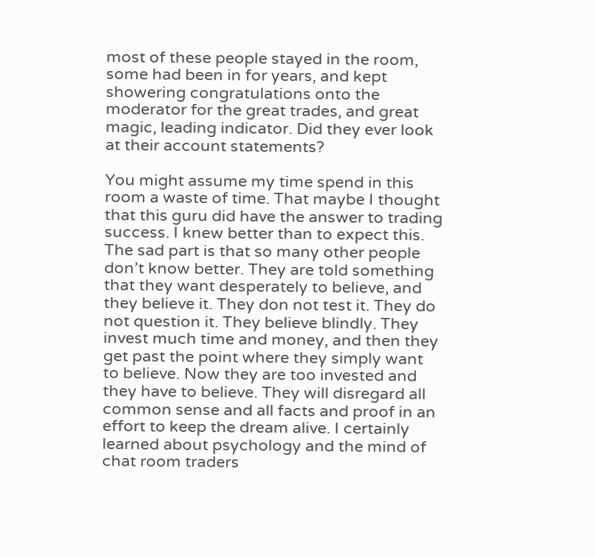most of these people stayed in the room, some had been in for years, and kept showering congratulations onto the moderator for the great trades, and great magic, leading indicator. Did they ever look at their account statements?

You might assume my time spend in this room a waste of time. That maybe I thought that this guru did have the answer to trading success. I knew better than to expect this. The sad part is that so many other people don’t know better. They are told something that they want desperately to believe, and they believe it. They don not test it. They do not question it. They believe blindly. They invest much time and money, and then they get past the point where they simply want to believe. Now they are too invested and they have to believe. They will disregard all common sense and all facts and proof in an effort to keep the dream alive. I certainly learned about psychology and the mind of chat room traders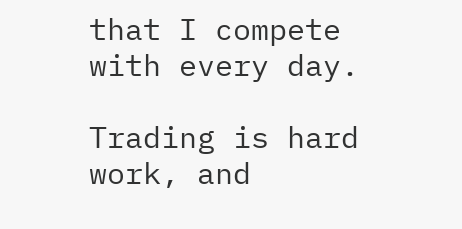that I compete with every day.

Trading is hard work, and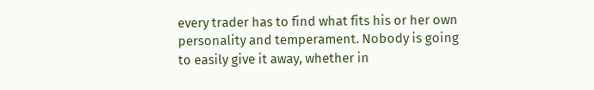every trader has to find what fits his or her own personality and temperament. Nobody is going to easily give it away, whether in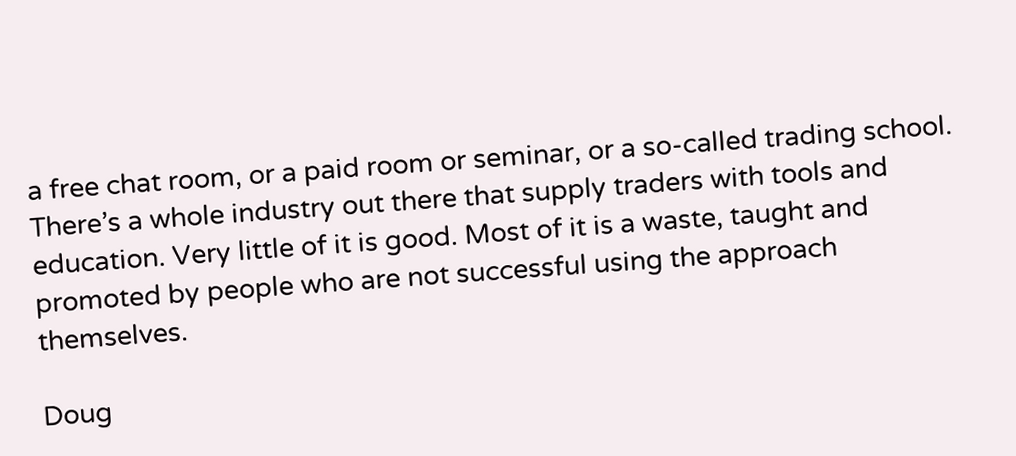a free chat room, or a paid room or seminar, or a so-called trading school. There’s a whole industry out there that supply traders with tools and education. Very little of it is good. Most of it is a waste, taught and promoted by people who are not successful using the approach themselves.

Doug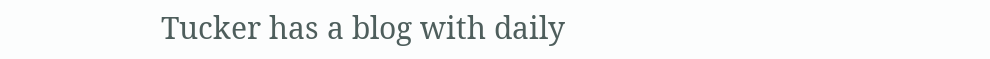Tucker has a blog with daily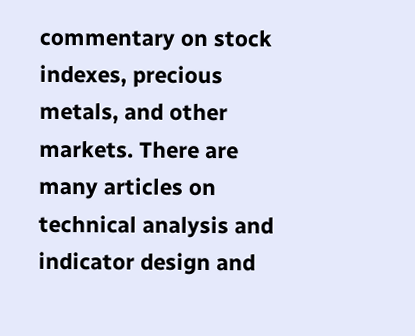commentary on stock indexes, precious metals, and other markets. There are many articles on technical analysis and indicator design and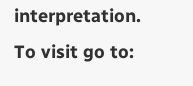interpretation. To visit go to: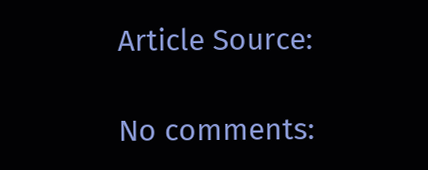Article Source:

No comments: